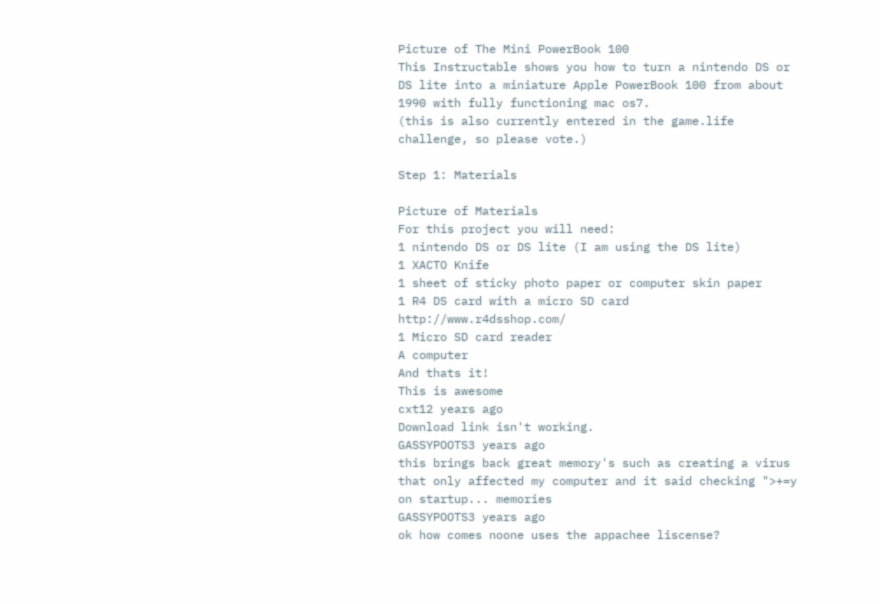Picture of The Mini PowerBook 100
This Instructable shows you how to turn a nintendo DS or DS lite into a miniature Apple PowerBook 100 from about 1990 with fully functioning mac os7.
(this is also currently entered in the game.life challenge, so please vote.)

Step 1: Materials

Picture of Materials
For this project you will need:
1 nintendo DS or DS lite (I am using the DS lite)
1 XACTO Knife
1 sheet of sticky photo paper or computer skin paper
1 R4 DS card with a micro SD card     http://www.r4dsshop.com/
1 Micro SD card reader
A computer
And thats it!
This is awesome
cxt12 years ago
Download link isn't working.
GASSYPOOTS3 years ago
this brings back great memory's such as creating a virus that only affected my computer and it said checking ">+=y on startup... memories
GASSYPOOTS3 years ago
ok how comes noone uses the appachee liscense?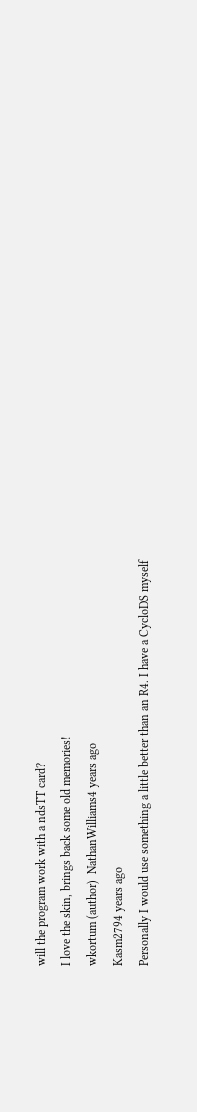will the program work with a ndsTT card?
I love the skin, brings back some old memories!
wkortum (author)  NathanWilliams4 years ago
Kasm2794 years ago
Personally I would use something a little better than an R4. I have a CycloDS myself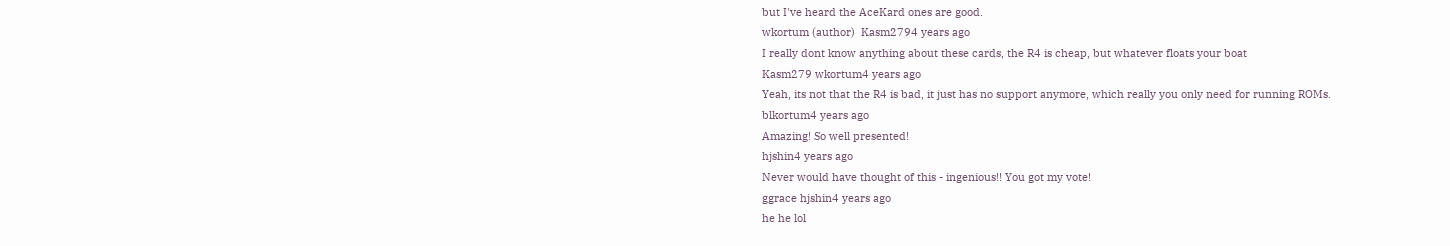but I've heard the AceKard ones are good.
wkortum (author)  Kasm2794 years ago
I really dont know anything about these cards, the R4 is cheap, but whatever floats your boat
Kasm279 wkortum4 years ago
Yeah, its not that the R4 is bad, it just has no support anymore, which really you only need for running ROMs.
blkortum4 years ago
Amazing! So well presented!
hjshin4 years ago
Never would have thought of this - ingenious!! You got my vote!
ggrace hjshin4 years ago
he he lol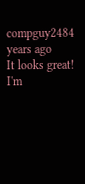compguy2484 years ago
It looks great! I'm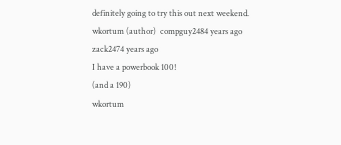definitely going to try this out next weekend.
wkortum (author)  compguy2484 years ago
zack2474 years ago
I have a powerbook 100!
(and a 190)
wkortum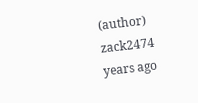(author)  zack2474 years ago